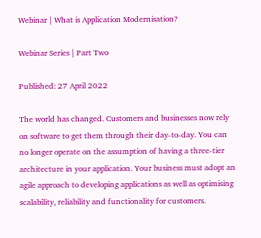Webinar | What is Application Modernisation?

Webinar Series | Part Two

Published: 27 April 2022

The world has changed. Customers and businesses now rely on software to get them through their day-to-day. You can no longer operate on the assumption of having a three-tier architecture in your application. Your business must adopt an agile approach to developing applications as well as optimising scalability, reliability and functionality for customers.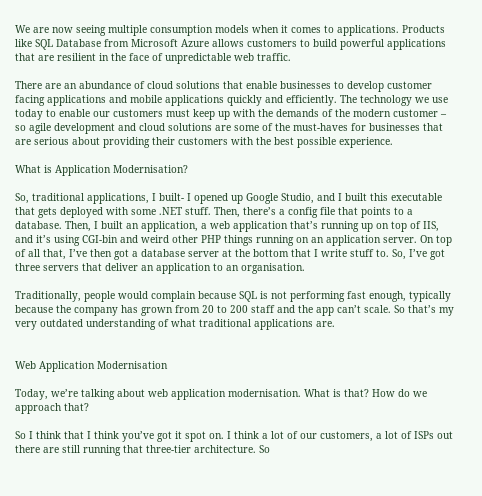We are now seeing multiple consumption models when it comes to applications. Products like SQL Database from Microsoft Azure allows customers to build powerful applications that are resilient in the face of unpredictable web traffic.

There are an abundance of cloud solutions that enable businesses to develop customer facing applications and mobile applications quickly and efficiently. The technology we use today to enable our customers must keep up with the demands of the modern customer – so agile development and cloud solutions are some of the must-haves for businesses that are serious about providing their customers with the best possible experience.

What is Application Modernisation?

So, traditional applications, I built- I opened up Google Studio, and I built this executable that gets deployed with some .NET stuff. Then, there’s a config file that points to a database. Then, I built an application, a web application that’s running up on top of IIS, and it’s using CGI-bin and weird other PHP things running on an application server. On top of all that, I’ve then got a database server at the bottom that I write stuff to. So, I’ve got three servers that deliver an application to an organisation.

Traditionally, people would complain because SQL is not performing fast enough, typically because the company has grown from 20 to 200 staff and the app can’t scale. So that’s my very outdated understanding of what traditional applications are.


Web Application Modernisation

Today, we’re talking about web application modernisation. What is that? How do we approach that?

So I think that I think you’ve got it spot on. I think a lot of our customers, a lot of ISPs out there are still running that three-tier architecture. So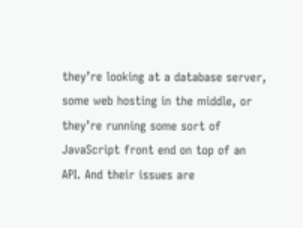they’re looking at a database server, some web hosting in the middle, or they’re running some sort of JavaScript front end on top of an API. And their issues are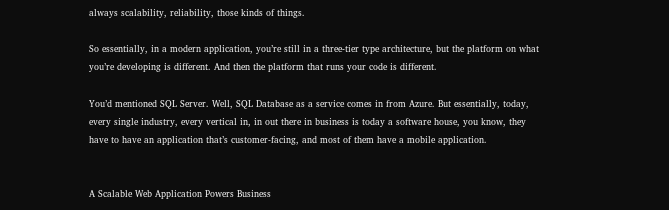always scalability, reliability, those kinds of things.

So essentially, in a modern application, you’re still in a three-tier type architecture, but the platform on what you’re developing is different. And then the platform that runs your code is different.

You’d mentioned SQL Server. Well, SQL Database as a service comes in from Azure. But essentially, today, every single industry, every vertical in, in out there in business is today a software house, you know, they have to have an application that’s customer-facing, and most of them have a mobile application.


A Scalable Web Application Powers Business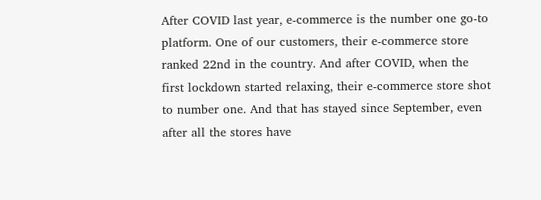After COVID last year, e-commerce is the number one go-to platform. One of our customers, their e-commerce store ranked 22nd in the country. And after COVID, when the first lockdown started relaxing, their e-commerce store shot to number one. And that has stayed since September, even after all the stores have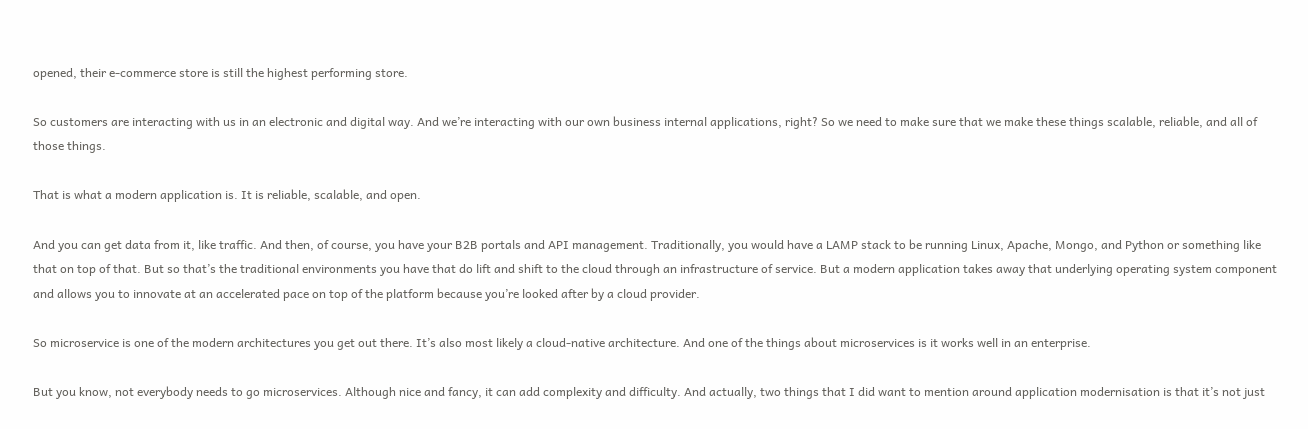opened, their e-commerce store is still the highest performing store.

So customers are interacting with us in an electronic and digital way. And we’re interacting with our own business internal applications, right? So we need to make sure that we make these things scalable, reliable, and all of those things.

That is what a modern application is. It is reliable, scalable, and open.

And you can get data from it, like traffic. And then, of course, you have your B2B portals and API management. Traditionally, you would have a LAMP stack to be running Linux, Apache, Mongo, and Python or something like that on top of that. But so that’s the traditional environments you have that do lift and shift to the cloud through an infrastructure of service. But a modern application takes away that underlying operating system component and allows you to innovate at an accelerated pace on top of the platform because you’re looked after by a cloud provider.

So microservice is one of the modern architectures you get out there. It’s also most likely a cloud-native architecture. And one of the things about microservices is it works well in an enterprise.

But you know, not everybody needs to go microservices. Although nice and fancy, it can add complexity and difficulty. And actually, two things that I did want to mention around application modernisation is that it’s not just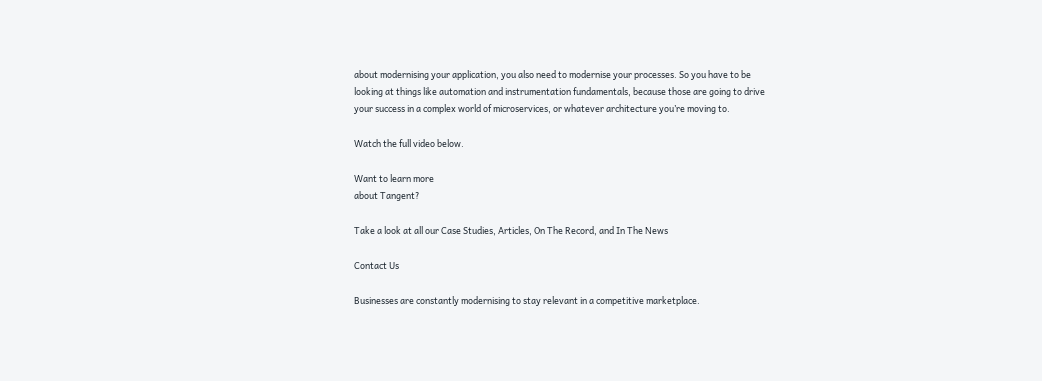about modernising your application, you also need to modernise your processes. So you have to be looking at things like automation and instrumentation fundamentals, because those are going to drive your success in a complex world of microservices, or whatever architecture you’re moving to.

Watch the full video below.

Want to learn more
about Tangent?

Take a look at all our Case Studies, Articles, On The Record, and In The News

Contact Us

Businesses are constantly modernising to stay relevant in a competitive marketplace.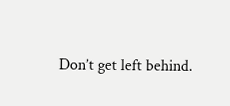Don’t get left behind.